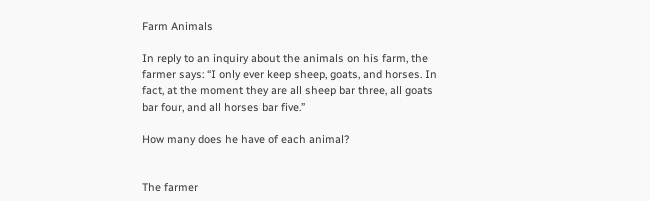Farm Animals

In reply to an inquiry about the animals on his farm, the farmer says: “I only ever keep sheep, goats, and horses. In fact, at the moment they are all sheep bar three, all goats bar four, and all horses bar five.”

How many does he have of each animal?


The farmer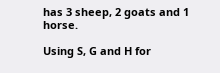has 3 sheep, 2 goats and 1 horse.

Using S, G and H for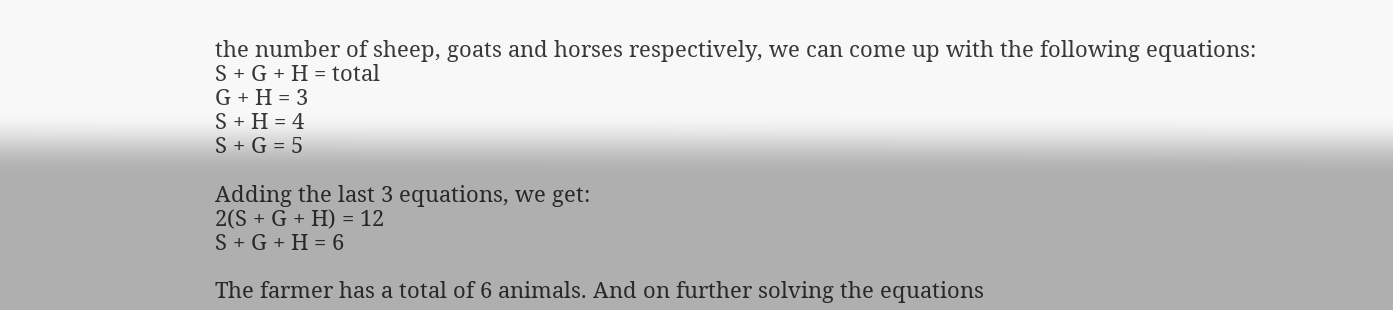the number of sheep, goats and horses respectively, we can come up with the following equations:
S + G + H = total
G + H = 3
S + H = 4
S + G = 5

Adding the last 3 equations, we get:
2(S + G + H) = 12
S + G + H = 6

The farmer has a total of 6 animals. And on further solving the equations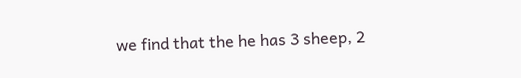we find that the he has 3 sheep, 2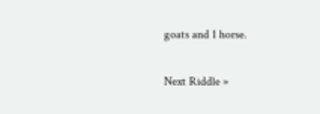goats and 1 horse.

Next Riddle »